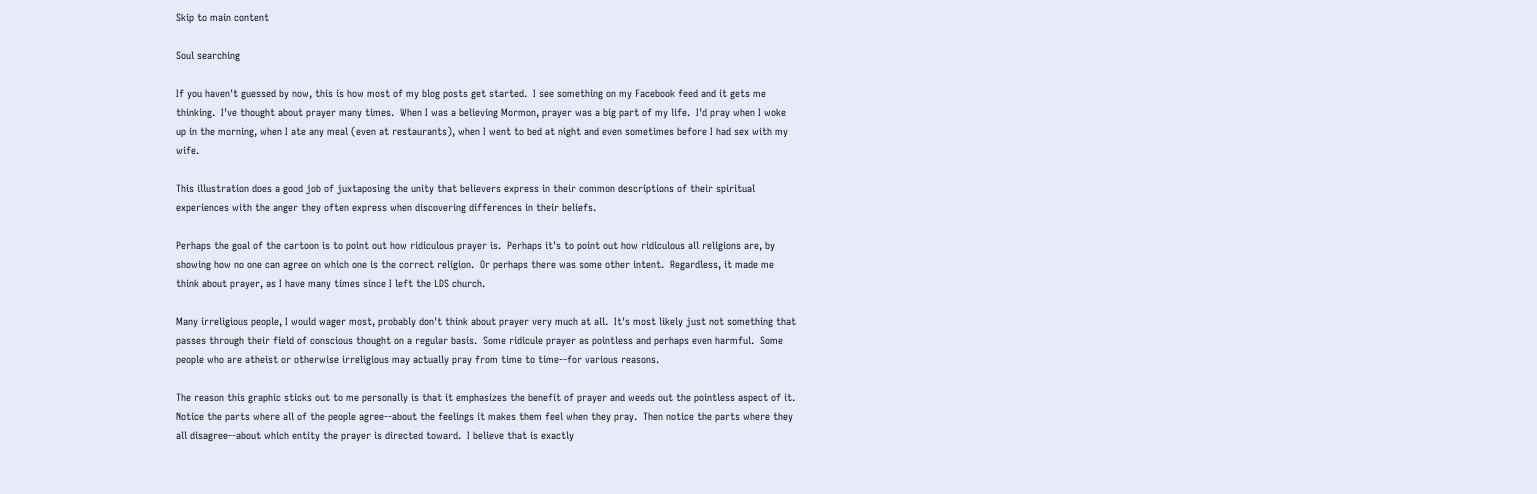Skip to main content

Soul searching

If you haven't guessed by now, this is how most of my blog posts get started.  I see something on my Facebook feed and it gets me thinking.  I've thought about prayer many times.  When I was a believing Mormon, prayer was a big part of my life.  I'd pray when I woke up in the morning, when I ate any meal (even at restaurants), when I went to bed at night and even sometimes before I had sex with my wife.

This illustration does a good job of juxtaposing the unity that believers express in their common descriptions of their spiritual experiences with the anger they often express when discovering differences in their beliefs.

Perhaps the goal of the cartoon is to point out how ridiculous prayer is.  Perhaps it's to point out how ridiculous all religions are, by showing how no one can agree on which one is the correct religion.  Or perhaps there was some other intent.  Regardless, it made me think about prayer, as I have many times since I left the LDS church.

Many irreligious people, I would wager most, probably don't think about prayer very much at all.  It's most likely just not something that passes through their field of conscious thought on a regular basis.  Some ridicule prayer as pointless and perhaps even harmful.  Some people who are atheist or otherwise irreligious may actually pray from time to time--for various reasons.

The reason this graphic sticks out to me personally is that it emphasizes the benefit of prayer and weeds out the pointless aspect of it.  Notice the parts where all of the people agree--about the feelings it makes them feel when they pray.  Then notice the parts where they all disagree--about which entity the prayer is directed toward.  I believe that is exactly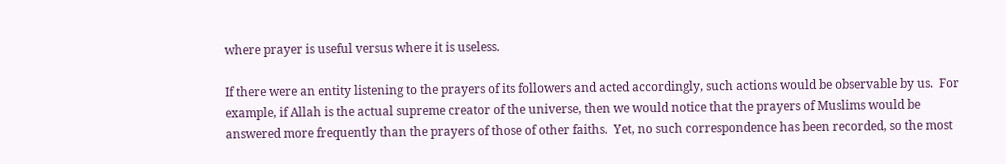where prayer is useful versus where it is useless.

If there were an entity listening to the prayers of its followers and acted accordingly, such actions would be observable by us.  For example, if Allah is the actual supreme creator of the universe, then we would notice that the prayers of Muslims would be answered more frequently than the prayers of those of other faiths.  Yet, no such correspondence has been recorded, so the most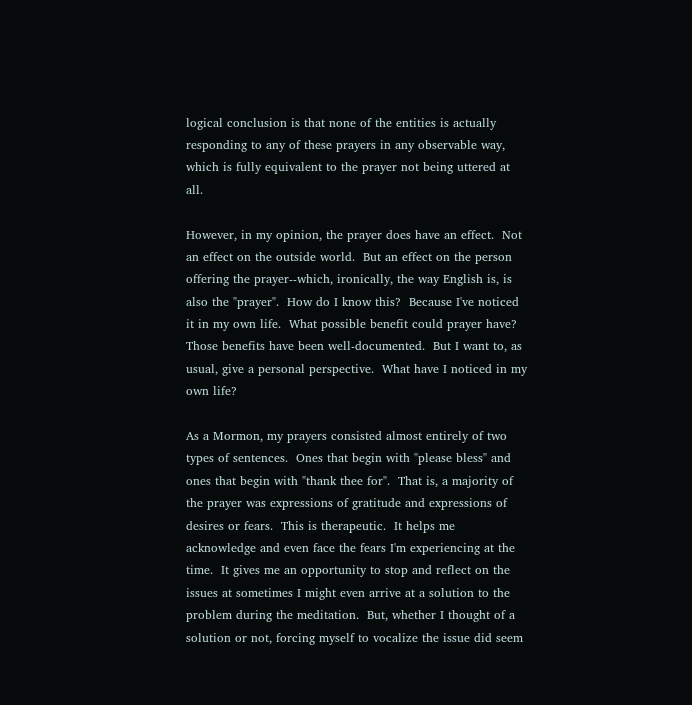logical conclusion is that none of the entities is actually responding to any of these prayers in any observable way, which is fully equivalent to the prayer not being uttered at all.

However, in my opinion, the prayer does have an effect.  Not an effect on the outside world.  But an effect on the person offering the prayer--which, ironically, the way English is, is also the "prayer".  How do I know this?  Because I've noticed it in my own life.  What possible benefit could prayer have?  Those benefits have been well-documented.  But I want to, as usual, give a personal perspective.  What have I noticed in my own life?

As a Mormon, my prayers consisted almost entirely of two types of sentences.  Ones that begin with "please bless" and ones that begin with "thank thee for".  That is, a majority of the prayer was expressions of gratitude and expressions of desires or fears.  This is therapeutic.  It helps me acknowledge and even face the fears I'm experiencing at the time.  It gives me an opportunity to stop and reflect on the issues at sometimes I might even arrive at a solution to the problem during the meditation.  But, whether I thought of a solution or not, forcing myself to vocalize the issue did seem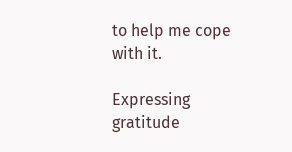to help me cope with it.

Expressing gratitude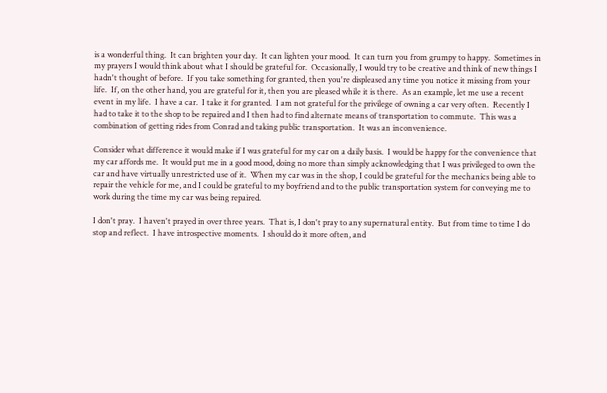is a wonderful thing.  It can brighten your day.  It can lighten your mood.  It can turn you from grumpy to happy.  Sometimes in my prayers I would think about what I should be grateful for.  Occasionally, I would try to be creative and think of new things I hadn't thought of before.  If you take something for granted, then you're displeased any time you notice it missing from your life.  If, on the other hand, you are grateful for it, then you are pleased while it is there.  As an example, let me use a recent event in my life.  I have a car.  I take it for granted.  I am not grateful for the privilege of owning a car very often.  Recently I had to take it to the shop to be repaired and I then had to find alternate means of transportation to commute.  This was a combination of getting rides from Conrad and taking public transportation.  It was an inconvenience.

Consider what difference it would make if I was grateful for my car on a daily basis.  I would be happy for the convenience that my car affords me.  It would put me in a good mood, doing no more than simply acknowledging that I was privileged to own the car and have virtually unrestricted use of it.  When my car was in the shop, I could be grateful for the mechanics being able to repair the vehicle for me, and I could be grateful to my boyfriend and to the public transportation system for conveying me to work during the time my car was being repaired.

I don't pray.  I haven't prayed in over three years.  That is, I don't pray to any supernatural entity.  But from time to time I do stop and reflect.  I have introspective moments.  I should do it more often, and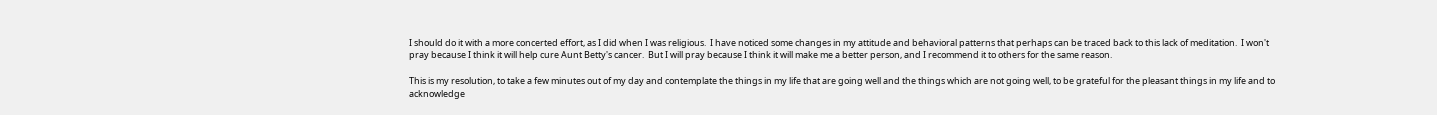I should do it with a more concerted effort, as I did when I was religious.  I have noticed some changes in my attitude and behavioral patterns that perhaps can be traced back to this lack of meditation.  I won't pray because I think it will help cure Aunt Betty's cancer.  But I will pray because I think it will make me a better person, and I recommend it to others for the same reason.

This is my resolution, to take a few minutes out of my day and contemplate the things in my life that are going well and the things which are not going well, to be grateful for the pleasant things in my life and to acknowledge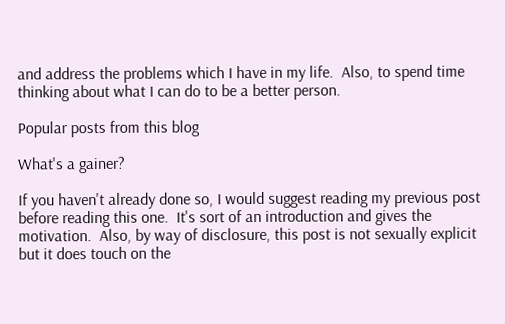and address the problems which I have in my life.  Also, to spend time thinking about what I can do to be a better person.

Popular posts from this blog

What's a gainer?

If you haven't already done so, I would suggest reading my previous post before reading this one.  It's sort of an introduction and gives the motivation.  Also, by way of disclosure, this post is not sexually explicit but it does touch on the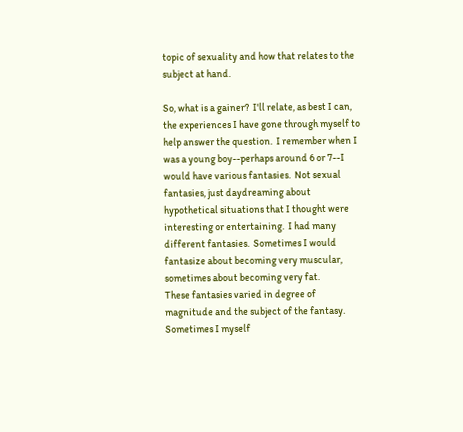topic of sexuality and how that relates to the subject at hand.

So, what is a gainer?  I'll relate, as best I can, the experiences I have gone through myself to help answer the question.  I remember when I was a young boy--perhaps around 6 or 7--I would have various fantasies.  Not sexual fantasies, just daydreaming about hypothetical situations that I thought were interesting or entertaining.  I had many different fantasies.  Sometimes I would fantasize about becoming very muscular, sometimes about becoming very fat.
These fantasies varied in degree of magnitude and the subject of the fantasy.  Sometimes I myself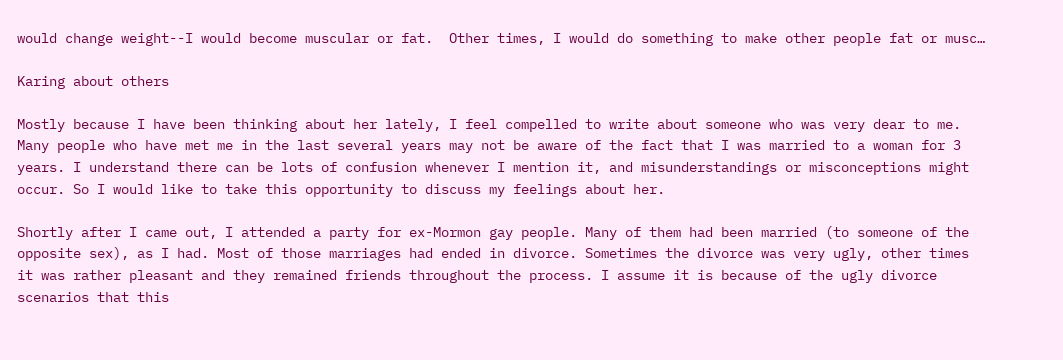would change weight--I would become muscular or fat.  Other times, I would do something to make other people fat or musc…

Karing about others

Mostly because I have been thinking about her lately, I feel compelled to write about someone who was very dear to me.  Many people who have met me in the last several years may not be aware of the fact that I was married to a woman for 3 years. I understand there can be lots of confusion whenever I mention it, and misunderstandings or misconceptions might occur. So I would like to take this opportunity to discuss my feelings about her.

Shortly after I came out, I attended a party for ex-Mormon gay people. Many of them had been married (to someone of the opposite sex), as I had. Most of those marriages had ended in divorce. Sometimes the divorce was very ugly, other times it was rather pleasant and they remained friends throughout the process. I assume it is because of the ugly divorce scenarios that this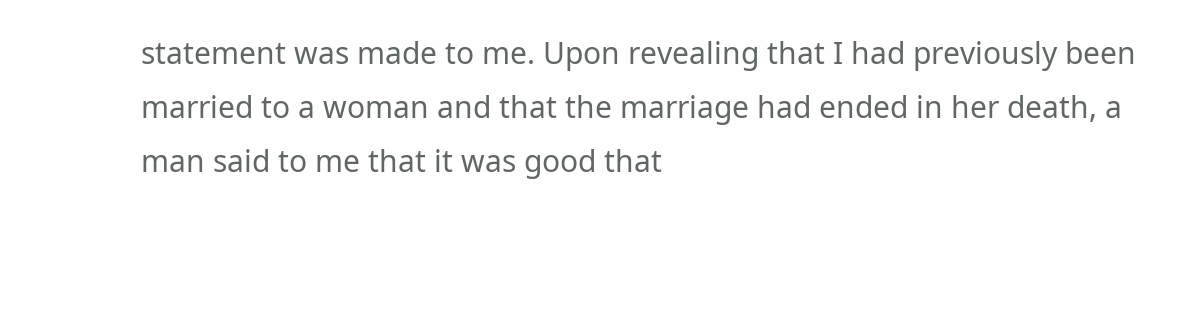statement was made to me. Upon revealing that I had previously been married to a woman and that the marriage had ended in her death, a man said to me that it was good that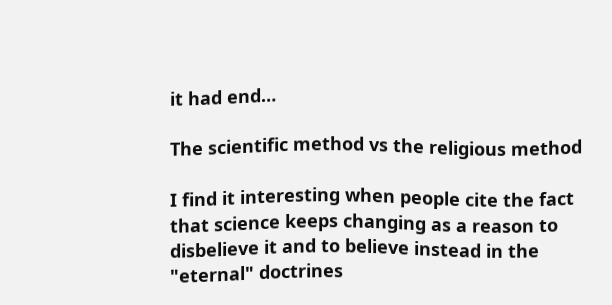it had end…

The scientific method vs the religious method

I find it interesting when people cite the fact that science keeps changing as a reason to disbelieve it and to believe instead in the "eternal" doctrines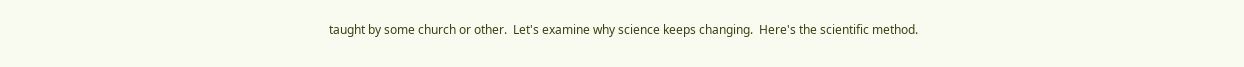taught by some church or other.  Let's examine why science keeps changing.  Here's the scientific method.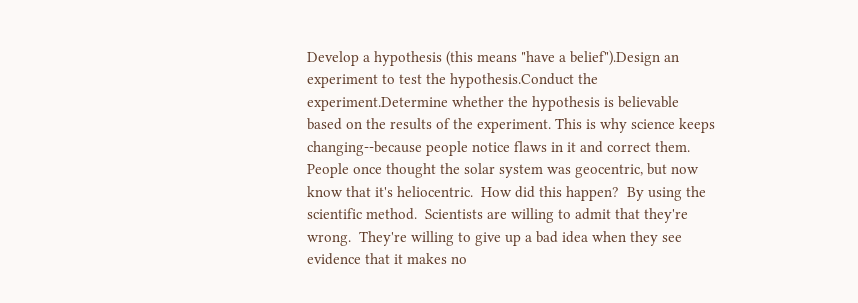Develop a hypothesis (this means "have a belief").Design an experiment to test the hypothesis.Conduct the experiment.Determine whether the hypothesis is believable based on the results of the experiment. This is why science keeps changing--because people notice flaws in it and correct them.  People once thought the solar system was geocentric, but now know that it's heliocentric.  How did this happen?  By using the scientific method.  Scientists are willing to admit that they're wrong.  They're willing to give up a bad idea when they see evidence that it makes no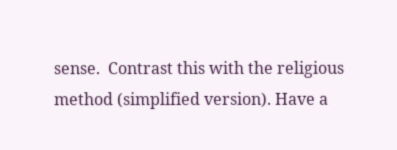sense.  Contrast this with the religious method (simplified version). Have a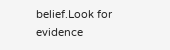belief.Look for evidence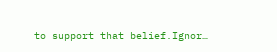to support that belief.Ignor…